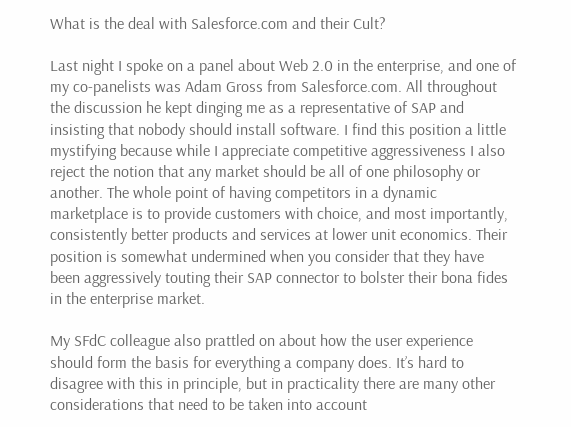What is the deal with Salesforce.com and their Cult?

Last night I spoke on a panel about Web 2.0 in the enterprise, and one of my co-panelists was Adam Gross from Salesforce.com. All throughout the discussion he kept dinging me as a representative of SAP and insisting that nobody should install software. I find this position a little mystifying because while I appreciate competitive aggressiveness I also reject the notion that any market should be all of one philosophy or another. The whole point of having competitors in a dynamic marketplace is to provide customers with choice, and most importantly, consistently better products and services at lower unit economics. Their position is somewhat undermined when you consider that they have been aggressively touting their SAP connector to bolster their bona fides in the enterprise market.

My SFdC colleague also prattled on about how the user experience should form the basis for everything a company does. It’s hard to disagree with this in principle, but in practicality there are many other considerations that need to be taken into account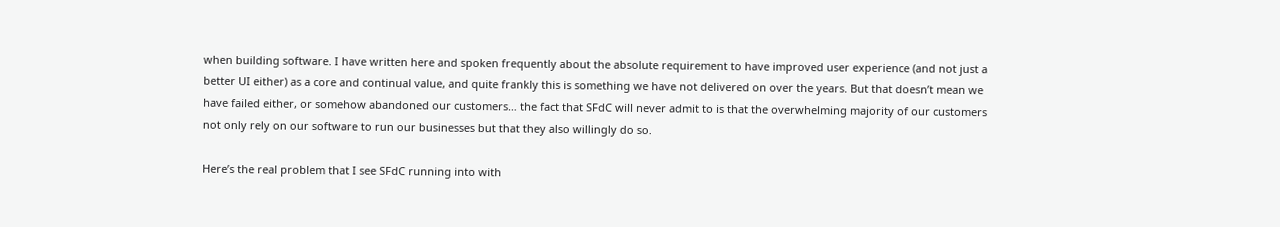when building software. I have written here and spoken frequently about the absolute requirement to have improved user experience (and not just a better UI either) as a core and continual value, and quite frankly this is something we have not delivered on over the years. But that doesn’t mean we have failed either, or somehow abandoned our customers… the fact that SFdC will never admit to is that the overwhelming majority of our customers not only rely on our software to run our businesses but that they also willingly do so.

Here’s the real problem that I see SFdC running into with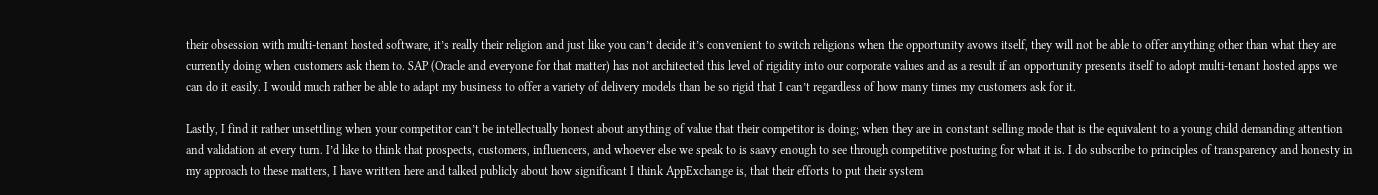their obsession with multi-tenant hosted software, it’s really their religion and just like you can’t decide it’s convenient to switch religions when the opportunity avows itself, they will not be able to offer anything other than what they are currently doing when customers ask them to. SAP (Oracle and everyone for that matter) has not architected this level of rigidity into our corporate values and as a result if an opportunity presents itself to adopt multi-tenant hosted apps we can do it easily. I would much rather be able to adapt my business to offer a variety of delivery models than be so rigid that I can’t regardless of how many times my customers ask for it.

Lastly, I find it rather unsettling when your competitor can’t be intellectually honest about anything of value that their competitor is doing; when they are in constant selling mode that is the equivalent to a young child demanding attention and validation at every turn. I’d like to think that prospects, customers, influencers, and whoever else we speak to is saavy enough to see through competitive posturing for what it is. I do subscribe to principles of transparency and honesty in my approach to these matters, I have written here and talked publicly about how significant I think AppExchange is, that their efforts to put their system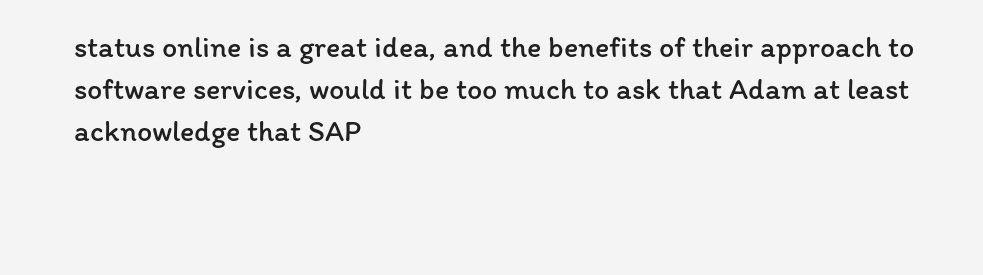status online is a great idea, and the benefits of their approach to software services, would it be too much to ask that Adam at least acknowledge that SAP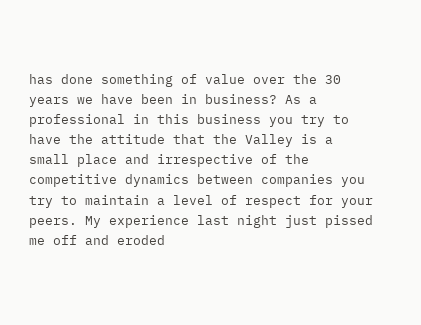has done something of value over the 30 years we have been in business? As a professional in this business you try to have the attitude that the Valley is a small place and irrespective of the competitive dynamics between companies you try to maintain a level of respect for your peers. My experience last night just pissed me off and eroded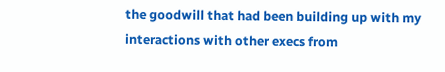the goodwill that had been building up with my interactions with other execs from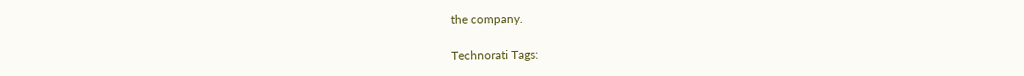the company.

Technorati Tags: